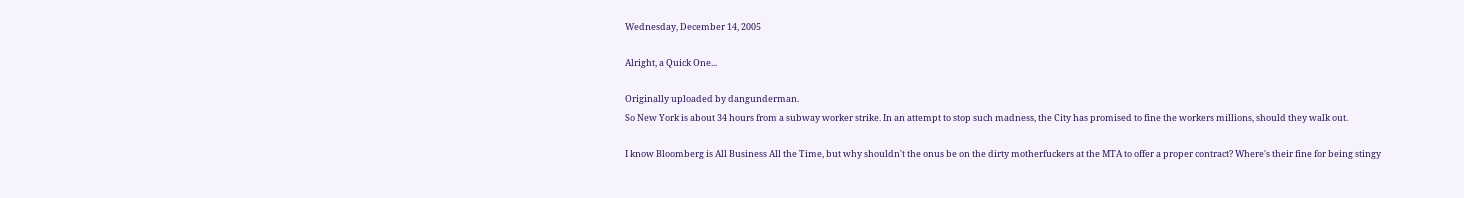Wednesday, December 14, 2005

Alright, a Quick One...

Originally uploaded by dangunderman.
So New York is about 34 hours from a subway worker strike. In an attempt to stop such madness, the City has promised to fine the workers millions, should they walk out.

I know Bloomberg is All Business All the Time, but why shouldn't the onus be on the dirty motherfuckers at the MTA to offer a proper contract? Where's their fine for being stingy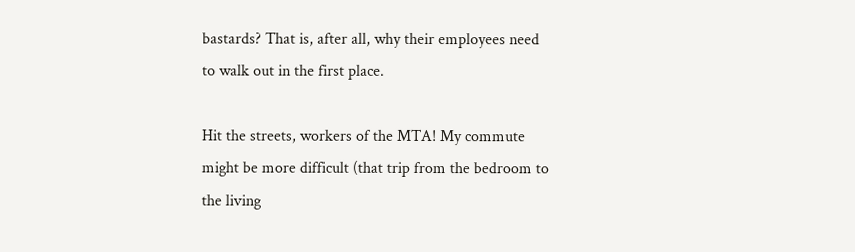bastards? That is, after all, why their employees need to walk out in the first place.

Hit the streets, workers of the MTA! My commute might be more difficult (that trip from the bedroom to the living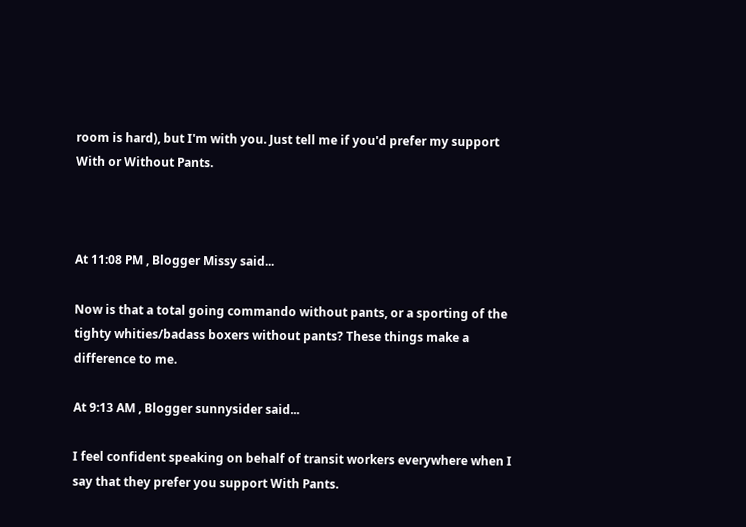room is hard), but I'm with you. Just tell me if you'd prefer my support With or Without Pants.



At 11:08 PM , Blogger Missy said...

Now is that a total going commando without pants, or a sporting of the tighty whities/badass boxers without pants? These things make a difference to me.

At 9:13 AM , Blogger sunnysider said...

I feel confident speaking on behalf of transit workers everywhere when I say that they prefer you support With Pants.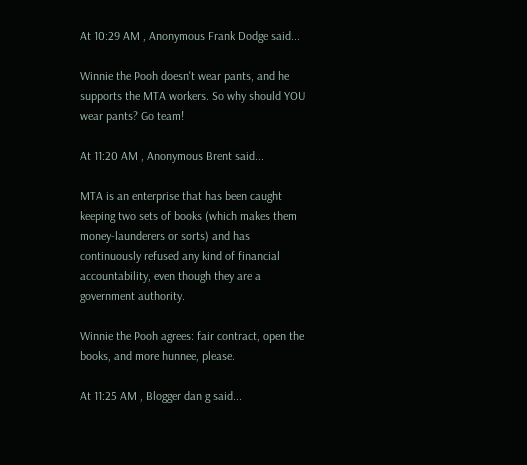At 10:29 AM , Anonymous Frank Dodge said...

Winnie the Pooh doesn't wear pants, and he supports the MTA workers. So why should YOU wear pants? Go team!

At 11:20 AM , Anonymous Brent said...

MTA is an enterprise that has been caught keeping two sets of books (which makes them money-launderers or sorts) and has continuously refused any kind of financial accountability, even though they are a government authority.

Winnie the Pooh agrees: fair contract, open the books, and more hunnee, please.

At 11:25 AM , Blogger dan g said...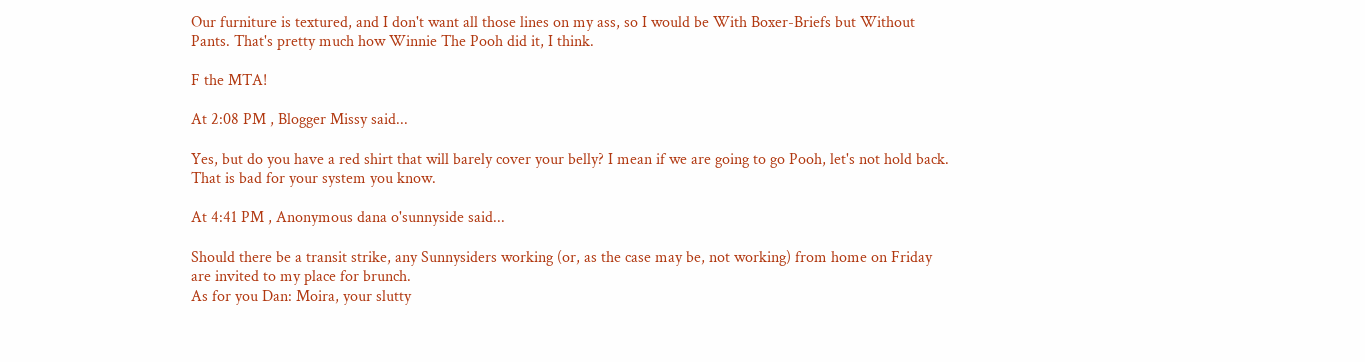Our furniture is textured, and I don't want all those lines on my ass, so I would be With Boxer-Briefs but Without Pants. That's pretty much how Winnie The Pooh did it, I think.

F the MTA!

At 2:08 PM , Blogger Missy said...

Yes, but do you have a red shirt that will barely cover your belly? I mean if we are going to go Pooh, let's not hold back. That is bad for your system you know.

At 4:41 PM , Anonymous dana o'sunnyside said...

Should there be a transit strike, any Sunnysiders working (or, as the case may be, not working) from home on Friday are invited to my place for brunch.
As for you Dan: Moira, your slutty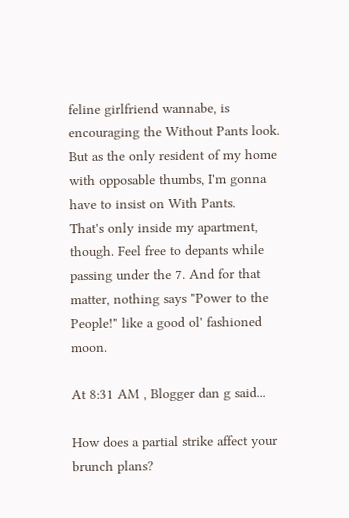feline girlfriend wannabe, is encouraging the Without Pants look. But as the only resident of my home with opposable thumbs, I'm gonna have to insist on With Pants.
That's only inside my apartment, though. Feel free to depants while passing under the 7. And for that matter, nothing says "Power to the People!" like a good ol' fashioned moon.

At 8:31 AM , Blogger dan g said...

How does a partial strike affect your brunch plans?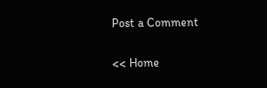Post a Comment

<< Home